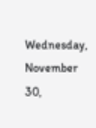Wednesday, November 30,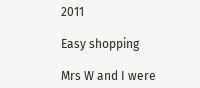2011

Easy shopping

Mrs W and I were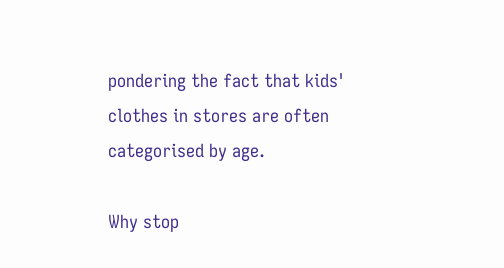pondering the fact that kids' clothes in stores are often categorised by age.

Why stop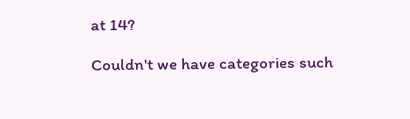at 14?

Couldn't we have categories such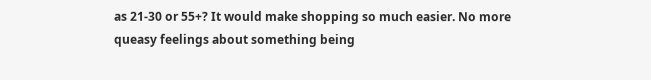as 21-30 or 55+? It would make shopping so much easier. No more queasy feelings about something being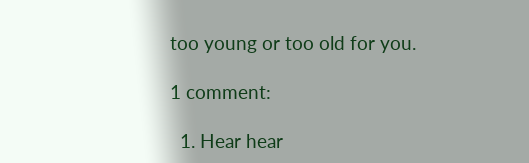too young or too old for you.

1 comment:

  1. Hear hear